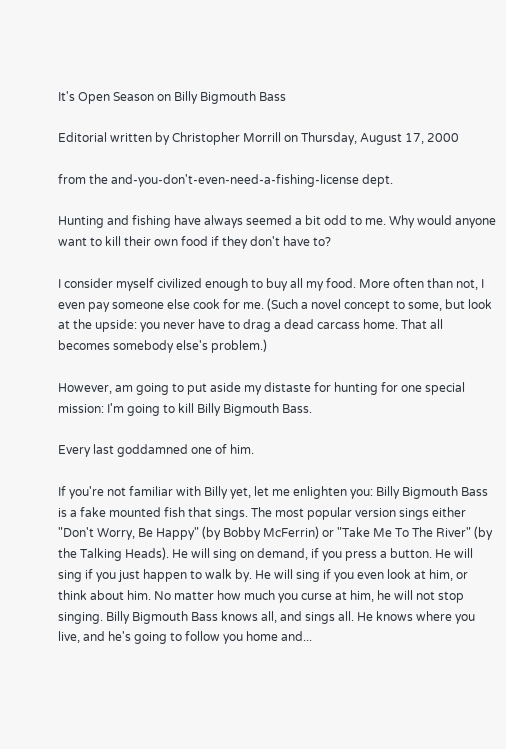It's Open Season on Billy Bigmouth Bass

Editorial written by Christopher Morrill on Thursday, August 17, 2000

from the and-you-don't-even-need-a-fishing-license dept.

Hunting and fishing have always seemed a bit odd to me. Why would anyone want to kill their own food if they don't have to?

I consider myself civilized enough to buy all my food. More often than not, I even pay someone else cook for me. (Such a novel concept to some, but look at the upside: you never have to drag a dead carcass home. That all becomes somebody else's problem.)

However, am going to put aside my distaste for hunting for one special mission: I'm going to kill Billy Bigmouth Bass.

Every last goddamned one of him.

If you're not familiar with Billy yet, let me enlighten you: Billy Bigmouth Bass is a fake mounted fish that sings. The most popular version sings either "Don't Worry, Be Happy" (by Bobby McFerrin) or "Take Me To The River" (by the Talking Heads). He will sing on demand, if you press a button. He will sing if you just happen to walk by. He will sing if you even look at him, or think about him. No matter how much you curse at him, he will not stop singing. Billy Bigmouth Bass knows all, and sings all. He knows where you live, and he's going to follow you home and...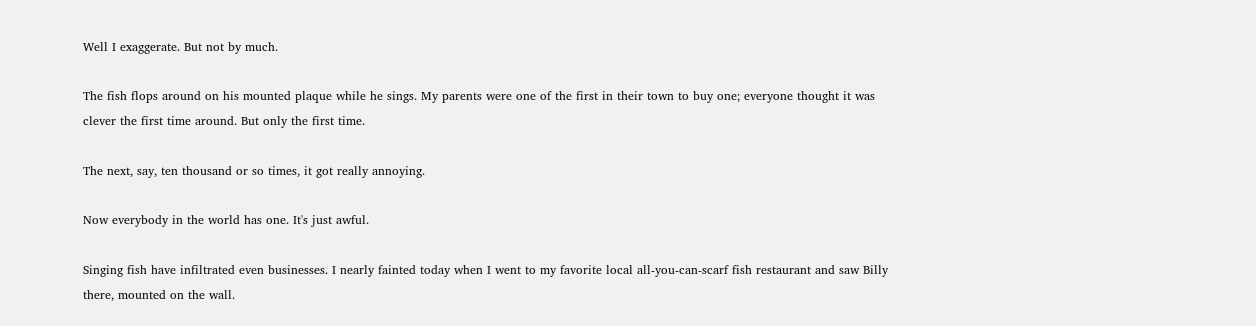Well I exaggerate. But not by much.

The fish flops around on his mounted plaque while he sings. My parents were one of the first in their town to buy one; everyone thought it was clever the first time around. But only the first time.

The next, say, ten thousand or so times, it got really annoying.

Now everybody in the world has one. It's just awful.

Singing fish have infiltrated even businesses. I nearly fainted today when I went to my favorite local all-you-can-scarf fish restaurant and saw Billy there, mounted on the wall.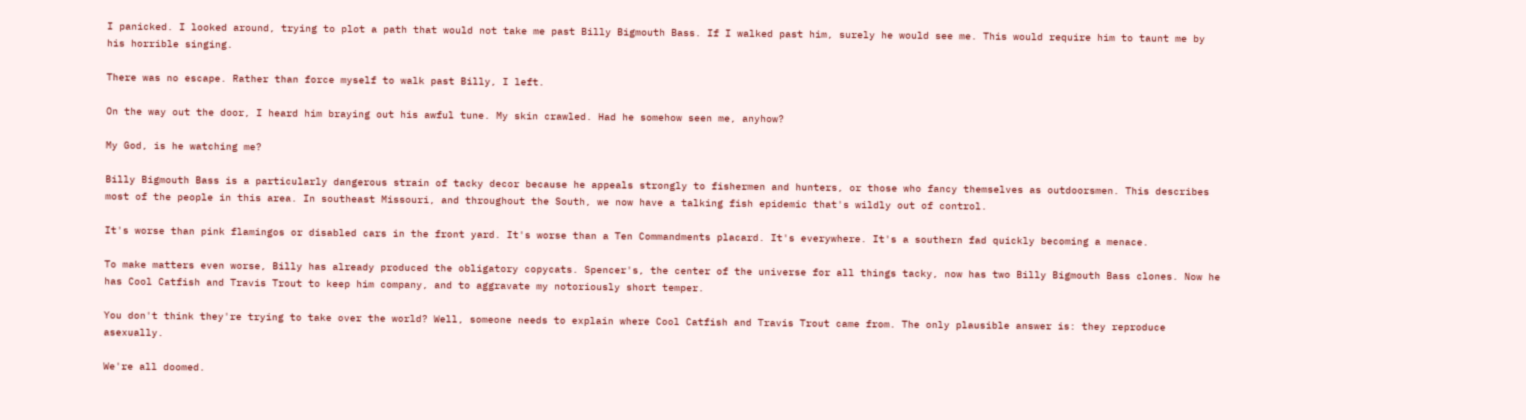I panicked. I looked around, trying to plot a path that would not take me past Billy Bigmouth Bass. If I walked past him, surely he would see me. This would require him to taunt me by his horrible singing.

There was no escape. Rather than force myself to walk past Billy, I left.

On the way out the door, I heard him braying out his awful tune. My skin crawled. Had he somehow seen me, anyhow?

My God, is he watching me?

Billy Bigmouth Bass is a particularly dangerous strain of tacky decor because he appeals strongly to fishermen and hunters, or those who fancy themselves as outdoorsmen. This describes most of the people in this area. In southeast Missouri, and throughout the South, we now have a talking fish epidemic that's wildly out of control.

It's worse than pink flamingos or disabled cars in the front yard. It's worse than a Ten Commandments placard. It's everywhere. It's a southern fad quickly becoming a menace.

To make matters even worse, Billy has already produced the obligatory copycats. Spencer's, the center of the universe for all things tacky, now has two Billy Bigmouth Bass clones. Now he has Cool Catfish and Travis Trout to keep him company, and to aggravate my notoriously short temper.

You don't think they're trying to take over the world? Well, someone needs to explain where Cool Catfish and Travis Trout came from. The only plausible answer is: they reproduce asexually.

We're all doomed.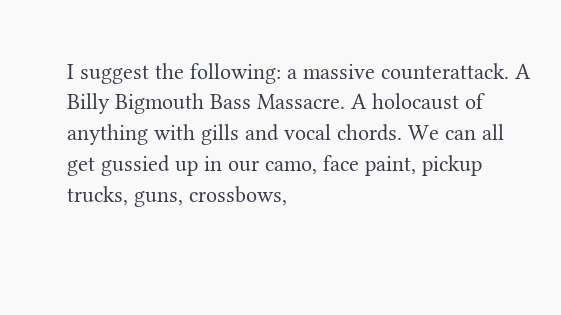I suggest the following: a massive counterattack. A Billy Bigmouth Bass Massacre. A holocaust of anything with gills and vocal chords. We can all get gussied up in our camo, face paint, pickup trucks, guns, crossbows,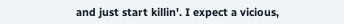and just start killin'. I expect a vicious,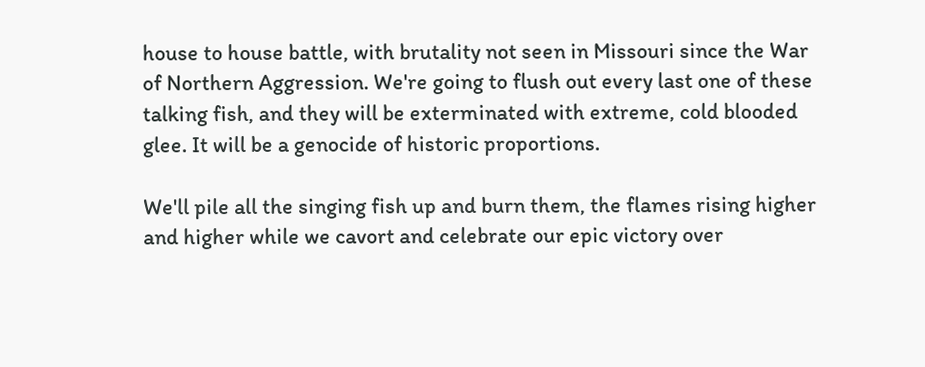house to house battle, with brutality not seen in Missouri since the War of Northern Aggression. We're going to flush out every last one of these talking fish, and they will be exterminated with extreme, cold blooded glee. It will be a genocide of historic proportions.

We'll pile all the singing fish up and burn them, the flames rising higher and higher while we cavort and celebrate our epic victory over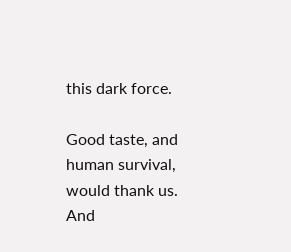this dark force.

Good taste, and human survival, would thank us. And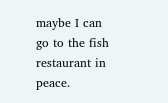maybe I can go to the fish restaurant in peace.